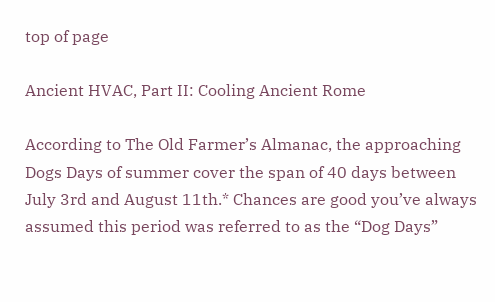top of page

Ancient HVAC, Part II: Cooling Ancient Rome

According to The Old Farmer’s Almanac, the approaching Dogs Days of summer cover the span of 40 days between July 3rd and August 11th.* Chances are good you’ve always assumed this period was referred to as the “Dog Days”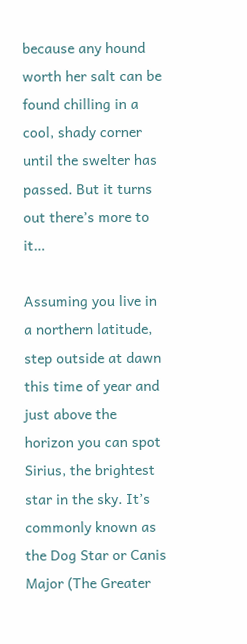because any hound worth her salt can be found chilling in a cool, shady corner until the swelter has passed. But it turns out there’s more to it…

Assuming you live in a northern latitude, step outside at dawn this time of year and just above the horizon you can spot Sirius, the brightest star in the sky. It’s commonly known as the Dog Star or Canis Major (The Greater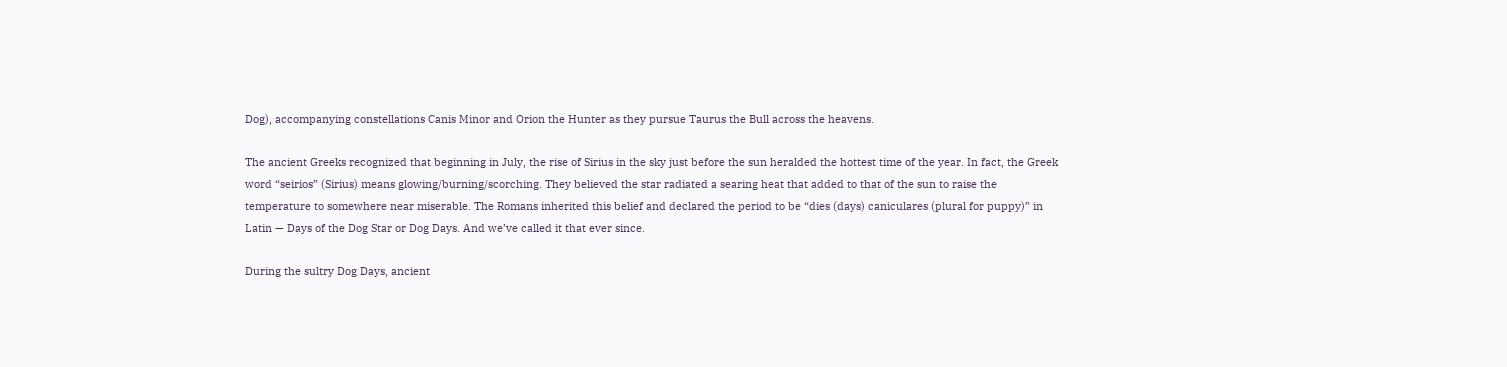Dog), accompanying constellations Canis Minor and Orion the Hunter as they pursue Taurus the Bull across the heavens.

The ancient Greeks recognized that beginning in July, the rise of Sirius in the sky just before the sun heralded the hottest time of the year. In fact, the Greek word “seirios” (Sirius) means glowing/burning/scorching. They believed the star radiated a searing heat that added to that of the sun to raise the temperature to somewhere near miserable. The Romans inherited this belief and declared the period to be “dies (days) caniculares (plural for puppy)” in Latin — Days of the Dog Star or Dog Days. And we’ve called it that ever since.

During the sultry Dog Days, ancient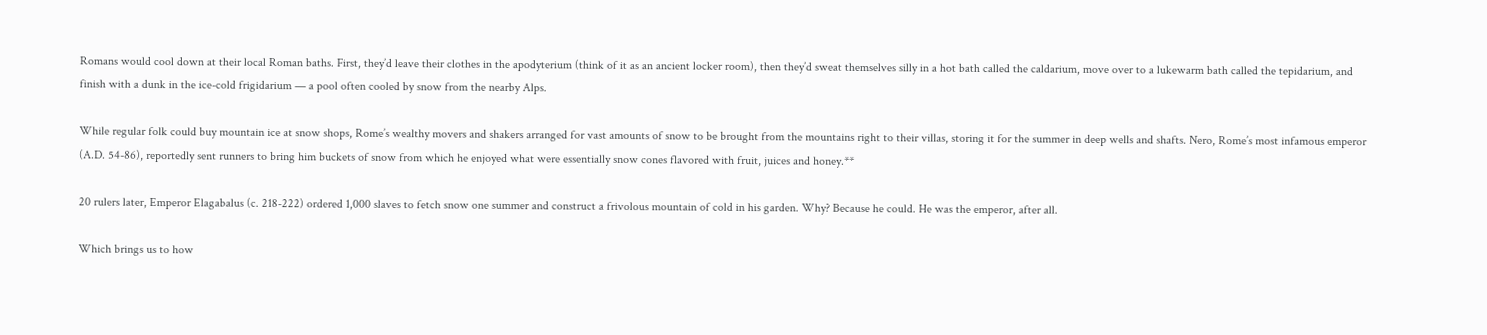Romans would cool down at their local Roman baths. First, they’d leave their clothes in the apodyterium (think of it as an ancient locker room), then they’d sweat themselves silly in a hot bath called the caldarium, move over to a lukewarm bath called the tepidarium, and finish with a dunk in the ice-cold frigidarium — a pool often cooled by snow from the nearby Alps.

While regular folk could buy mountain ice at snow shops, Rome’s wealthy movers and shakers arranged for vast amounts of snow to be brought from the mountains right to their villas, storing it for the summer in deep wells and shafts. Nero, Rome’s most infamous emperor (A.D. 54-86), reportedly sent runners to bring him buckets of snow from which he enjoyed what were essentially snow cones flavored with fruit, juices and honey.**

20 rulers later, Emperor Elagabalus (c. 218-222) ordered 1,000 slaves to fetch snow one summer and construct a frivolous mountain of cold in his garden. Why? Because he could. He was the emperor, after all.

Which brings us to how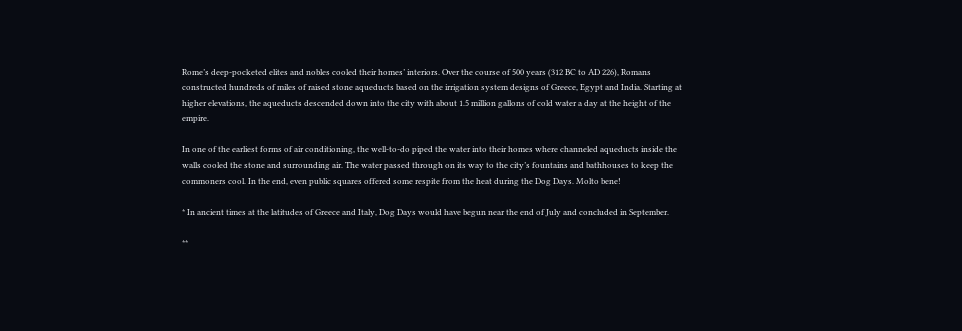Rome’s deep-pocketed elites and nobles cooled their homes’ interiors. Over the course of 500 years (312 BC to AD 226), Romans constructed hundreds of miles of raised stone aqueducts based on the irrigation system designs of Greece, Egypt and India. Starting at higher elevations, the aqueducts descended down into the city with about 1.5 million gallons of cold water a day at the height of the empire.

In one of the earliest forms of air conditioning, the well-to-do piped the water into their homes where channeled aqueducts inside the walls cooled the stone and surrounding air. The water passed through on its way to the city’s fountains and bathhouses to keep the commoners cool. In the end, even public squares offered some respite from the heat during the Dog Days. Molto bene!

* In ancient times at the latitudes of Greece and Italy, Dog Days would have begun near the end of July and concluded in September.

**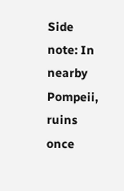Side note: In nearby Pompeii, ruins once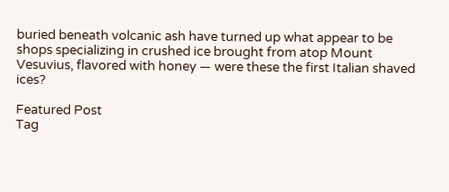buried beneath volcanic ash have turned up what appear to be shops specializing in crushed ice brought from atop Mount Vesuvius, flavored with honey — were these the first Italian shaved ices?

Featured Post
Tag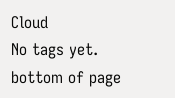Cloud
No tags yet.
bottom of page